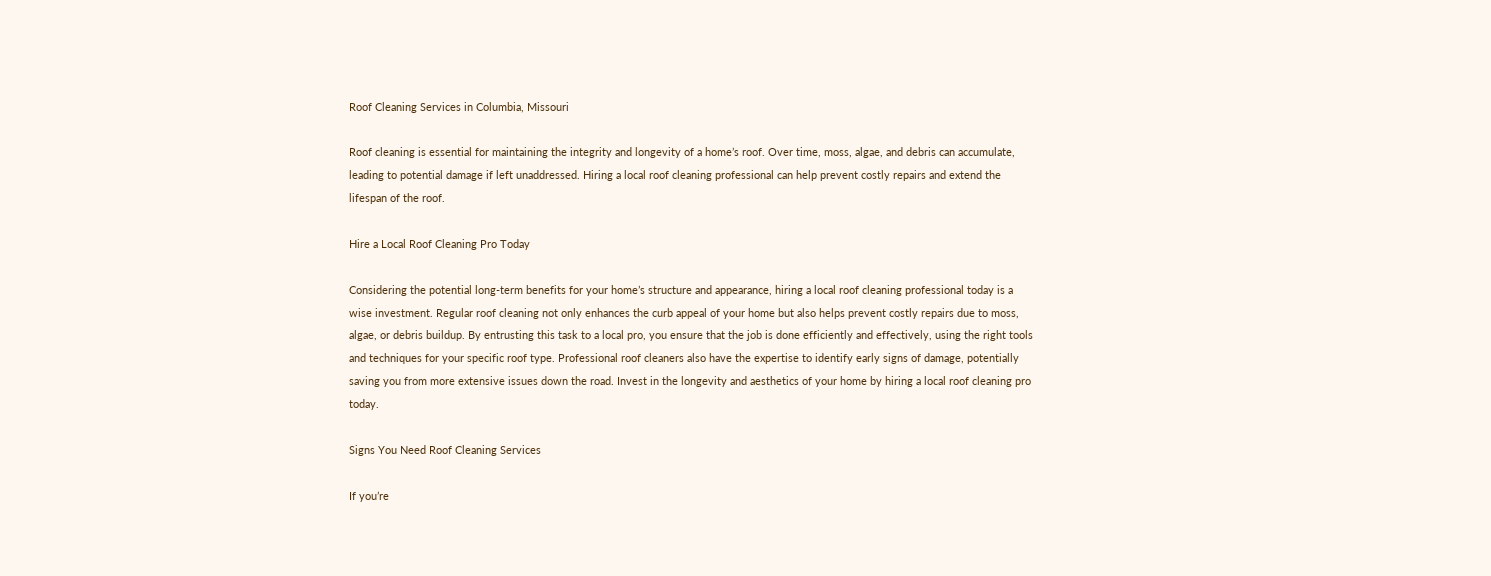Roof Cleaning Services in Columbia, Missouri

Roof cleaning is essential for maintaining the integrity and longevity of a home’s roof. Over time, moss, algae, and debris can accumulate, leading to potential damage if left unaddressed. Hiring a local roof cleaning professional can help prevent costly repairs and extend the lifespan of the roof.

Hire a Local Roof Cleaning Pro Today

Considering the potential long-term benefits for your home’s structure and appearance, hiring a local roof cleaning professional today is a wise investment. Regular roof cleaning not only enhances the curb appeal of your home but also helps prevent costly repairs due to moss, algae, or debris buildup. By entrusting this task to a local pro, you ensure that the job is done efficiently and effectively, using the right tools and techniques for your specific roof type. Professional roof cleaners also have the expertise to identify early signs of damage, potentially saving you from more extensive issues down the road. Invest in the longevity and aesthetics of your home by hiring a local roof cleaning pro today.

Signs You Need Roof Cleaning Services

If you’re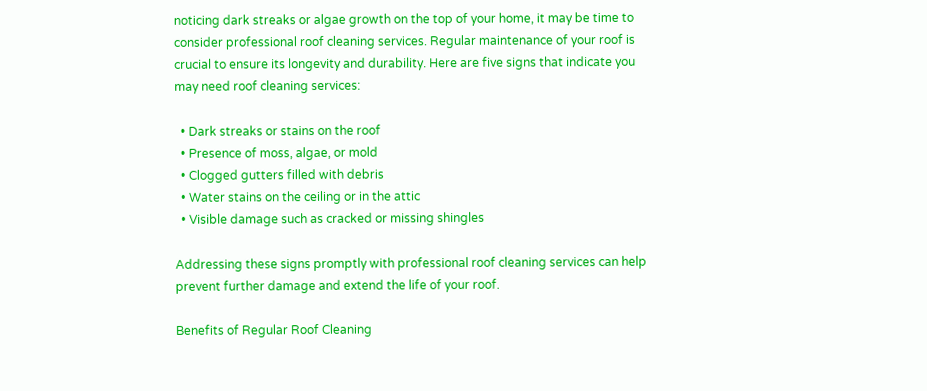noticing dark streaks or algae growth on the top of your home, it may be time to consider professional roof cleaning services. Regular maintenance of your roof is crucial to ensure its longevity and durability. Here are five signs that indicate you may need roof cleaning services:

  • Dark streaks or stains on the roof
  • Presence of moss, algae, or mold
  • Clogged gutters filled with debris
  • Water stains on the ceiling or in the attic
  • Visible damage such as cracked or missing shingles

Addressing these signs promptly with professional roof cleaning services can help prevent further damage and extend the life of your roof.

Benefits of Regular Roof Cleaning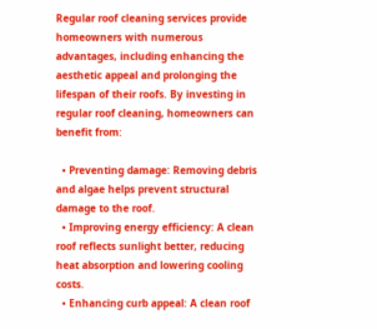Regular roof cleaning services provide homeowners with numerous advantages, including enhancing the aesthetic appeal and prolonging the lifespan of their roofs. By investing in regular roof cleaning, homeowners can benefit from:

  • Preventing damage: Removing debris and algae helps prevent structural damage to the roof.
  • Improving energy efficiency: A clean roof reflects sunlight better, reducing heat absorption and lowering cooling costs.
  • Enhancing curb appeal: A clean roof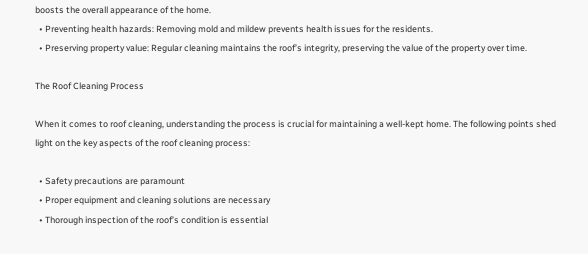boosts the overall appearance of the home.
  • Preventing health hazards: Removing mold and mildew prevents health issues for the residents.
  • Preserving property value: Regular cleaning maintains the roof’s integrity, preserving the value of the property over time.

The Roof Cleaning Process

When it comes to roof cleaning, understanding the process is crucial for maintaining a well-kept home. The following points shed light on the key aspects of the roof cleaning process:

  • Safety precautions are paramount
  • Proper equipment and cleaning solutions are necessary
  • Thorough inspection of the roof’s condition is essential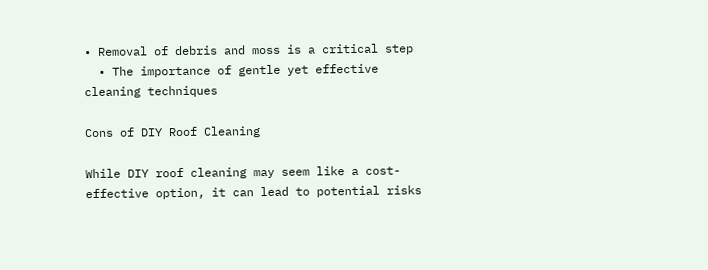• Removal of debris and moss is a critical step
  • The importance of gentle yet effective cleaning techniques

Cons of DIY Roof Cleaning

While DIY roof cleaning may seem like a cost-effective option, it can lead to potential risks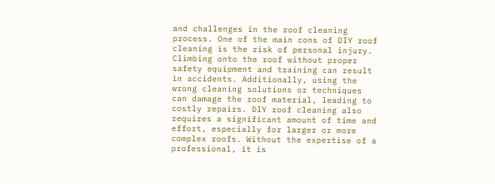and challenges in the roof cleaning process. One of the main cons of DIY roof cleaning is the risk of personal injury. Climbing onto the roof without proper safety equipment and training can result in accidents. Additionally, using the wrong cleaning solutions or techniques can damage the roof material, leading to costly repairs. DIY roof cleaning also requires a significant amount of time and effort, especially for larger or more complex roofs. Without the expertise of a professional, it is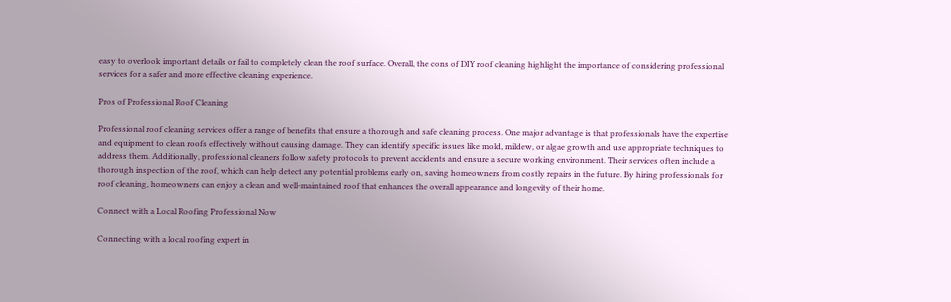easy to overlook important details or fail to completely clean the roof surface. Overall, the cons of DIY roof cleaning highlight the importance of considering professional services for a safer and more effective cleaning experience.

Pros of Professional Roof Cleaning

Professional roof cleaning services offer a range of benefits that ensure a thorough and safe cleaning process. One major advantage is that professionals have the expertise and equipment to clean roofs effectively without causing damage. They can identify specific issues like mold, mildew, or algae growth and use appropriate techniques to address them. Additionally, professional cleaners follow safety protocols to prevent accidents and ensure a secure working environment. Their services often include a thorough inspection of the roof, which can help detect any potential problems early on, saving homeowners from costly repairs in the future. By hiring professionals for roof cleaning, homeowners can enjoy a clean and well-maintained roof that enhances the overall appearance and longevity of their home.

Connect with a Local Roofing Professional Now

Connecting with a local roofing expert in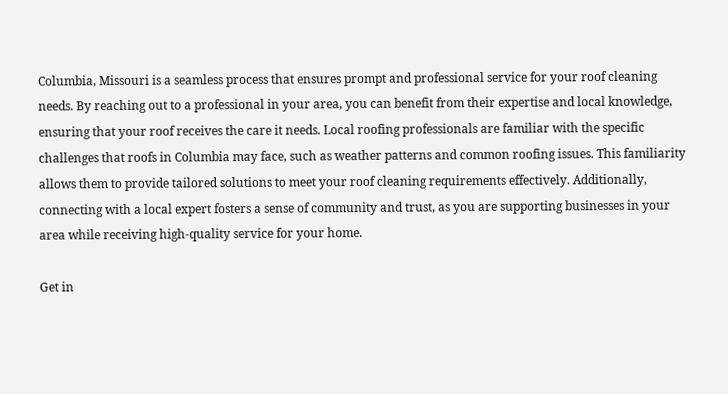Columbia, Missouri is a seamless process that ensures prompt and professional service for your roof cleaning needs. By reaching out to a professional in your area, you can benefit from their expertise and local knowledge, ensuring that your roof receives the care it needs. Local roofing professionals are familiar with the specific challenges that roofs in Columbia may face, such as weather patterns and common roofing issues. This familiarity allows them to provide tailored solutions to meet your roof cleaning requirements effectively. Additionally, connecting with a local expert fosters a sense of community and trust, as you are supporting businesses in your area while receiving high-quality service for your home.

Get in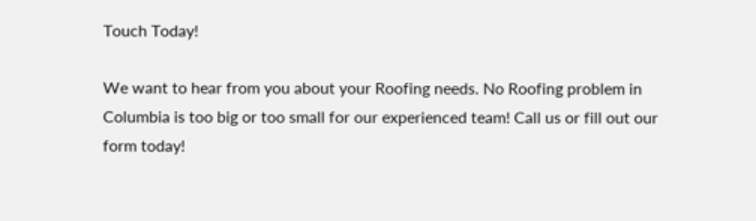Touch Today!

We want to hear from you about your Roofing needs. No Roofing problem in Columbia is too big or too small for our experienced team! Call us or fill out our form today!